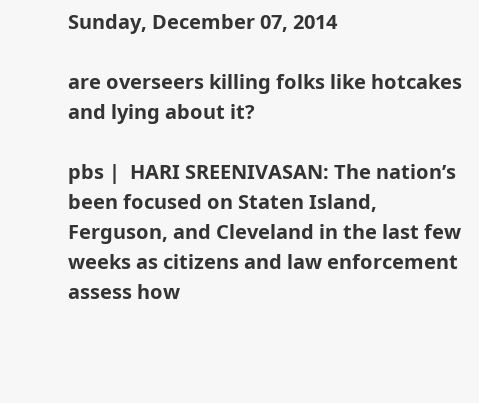Sunday, December 07, 2014

are overseers killing folks like hotcakes and lying about it?

pbs |  HARI SREENIVASAN: The nation’s been focused on Staten Island, Ferguson, and Cleveland in the last few weeks as citizens and law enforcement assess how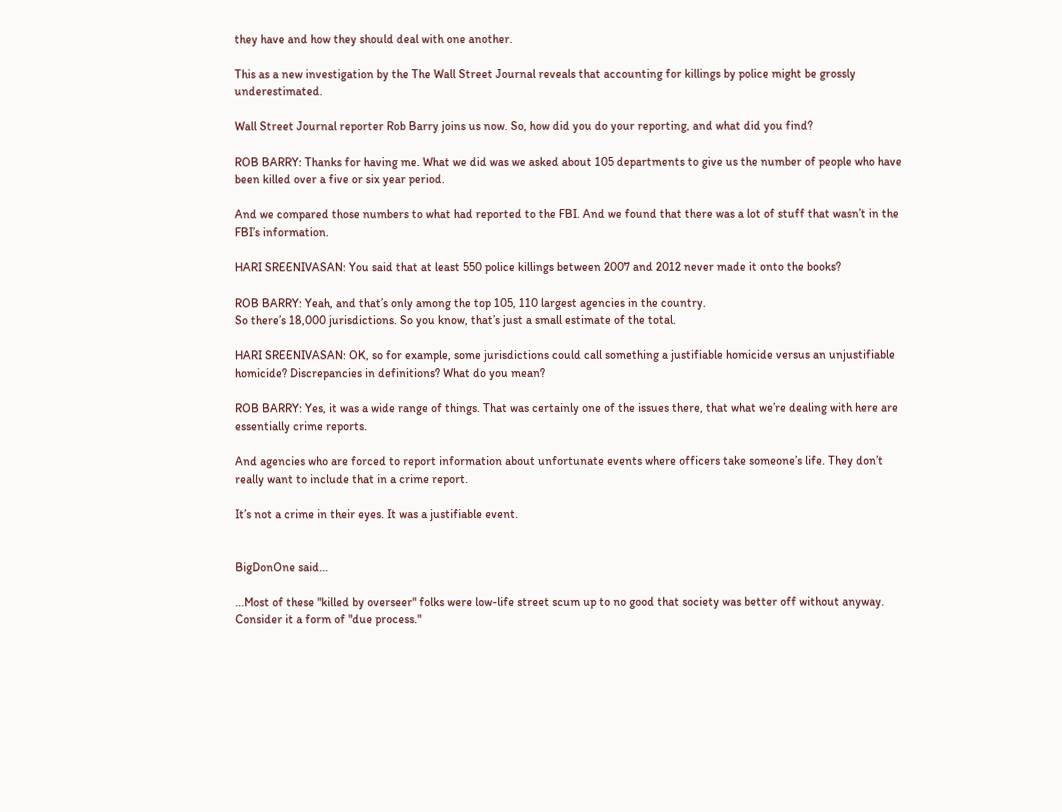they have and how they should deal with one another.

This as a new investigation by the The Wall Street Journal reveals that accounting for killings by police might be grossly underestimated.

Wall Street Journal reporter Rob Barry joins us now. So, how did you do your reporting, and what did you find?

ROB BARRY: Thanks for having me. What we did was we asked about 105 departments to give us the number of people who have been killed over a five or six year period.

And we compared those numbers to what had reported to the FBI. And we found that there was a lot of stuff that wasn’t in the FBI’s information.

HARI SREENIVASAN: You said that at least 550 police killings between 2007 and 2012 never made it onto the books?

ROB BARRY: Yeah, and that’s only among the top 105, 110 largest agencies in the country.
So there’s 18,000 jurisdictions. So you know, that’s just a small estimate of the total.

HARI SREENIVASAN: OK, so for example, some jurisdictions could call something a justifiable homicide versus an unjustifiable homicide? Discrepancies in definitions? What do you mean?

ROB BARRY: Yes, it was a wide range of things. That was certainly one of the issues there, that what we’re dealing with here are essentially crime reports.

And agencies who are forced to report information about unfortunate events where officers take someone’s life. They don’t really want to include that in a crime report.

It’s not a crime in their eyes. It was a justifiable event.


BigDonOne said...

...Most of these "killed by overseer" folks were low-life street scum up to no good that society was better off without anyway. Consider it a form of "due process."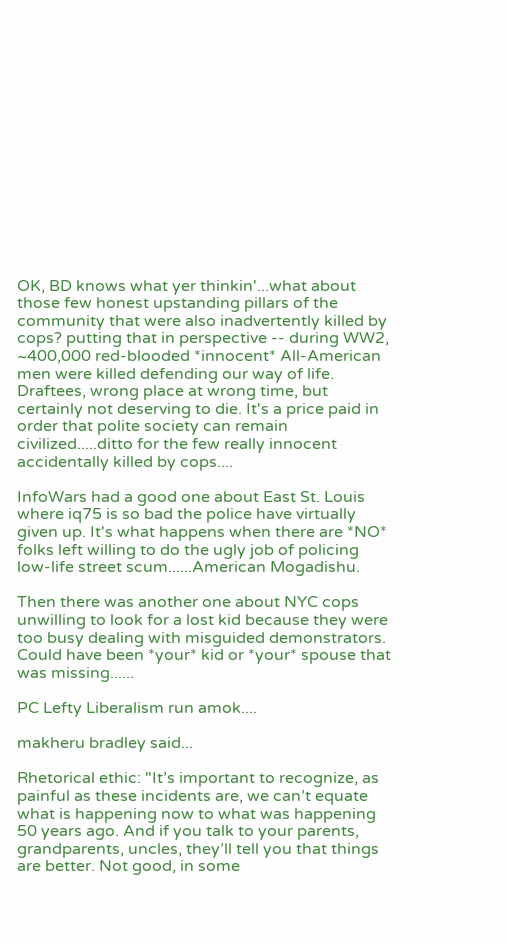OK, BD knows what yer thinkin'...what about those few honest upstanding pillars of the community that were also inadvertently killed by cops? putting that in perspective -- during WW2, ~400,000 red-blooded *innocent* All-American men were killed defending our way of life. Draftees, wrong place at wrong time, but certainly not deserving to die. It's a price paid in order that polite society can remain civilized.....ditto for the few really innocent accidentally killed by cops....

InfoWars had a good one about East St. Louis where iq75 is so bad the police have virtually given up. It's what happens when there are *NO* folks left willing to do the ugly job of policing low-life street scum......American Mogadishu.

Then there was another one about NYC cops unwilling to look for a lost kid because they were too busy dealing with misguided demonstrators. Could have been *your* kid or *your* spouse that was missing......

PC Lefty Liberalism run amok....

makheru bradley said...

Rhetorical ethic: "It’s important to recognize, as painful as these incidents are, we can’t equate what is happening now to what was happening 50 years ago. And if you talk to your parents, grandparents, uncles, they’ll tell you that things are better. Not good, in some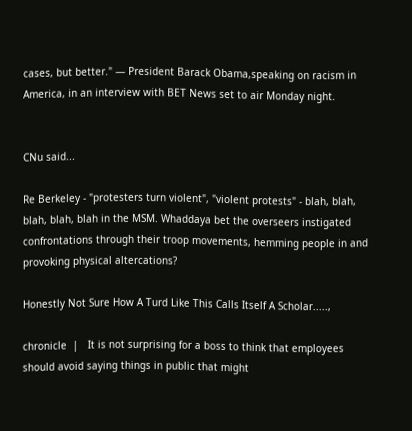cases, but better." — President Barack Obama,speaking on racism in America, in an interview with BET News set to air Monday night.


CNu said...

Re Berkeley - "protesters turn violent", "violent protests" - blah, blah, blah, blah, blah in the MSM. Whaddaya bet the overseers instigated confrontations through their troop movements, hemming people in and provoking physical altercations?

Honestly Not Sure How A Turd Like This Calls Itself A Scholar.....,

chronicle  |   It is not surprising for a boss to think that employees should avoid saying things in public that might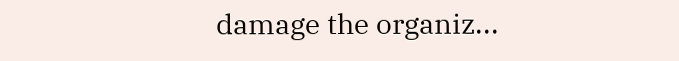damage the organiz...